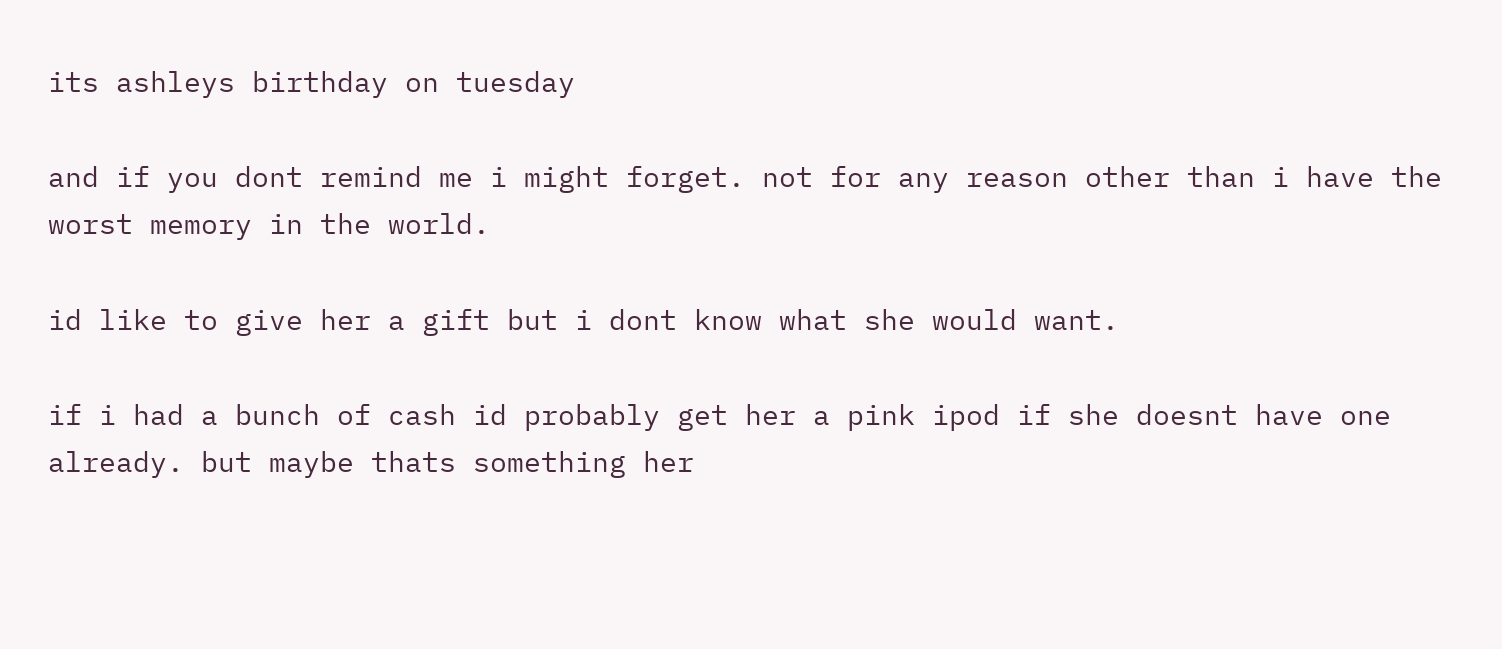its ashleys birthday on tuesday

and if you dont remind me i might forget. not for any reason other than i have the worst memory in the world.

id like to give her a gift but i dont know what she would want.

if i had a bunch of cash id probably get her a pink ipod if she doesnt have one already. but maybe thats something her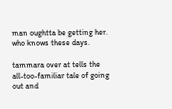man oughtta be getting her. who knows these days.

tammara over at tells the all-too-familiar tale of going out and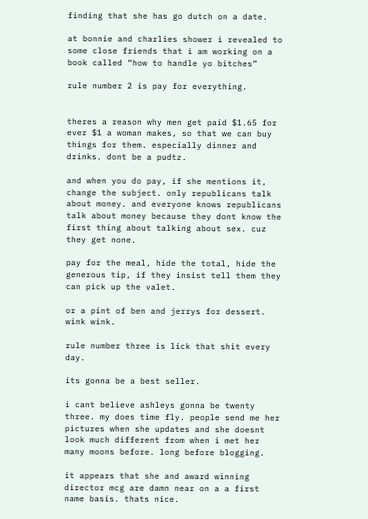finding that she has go dutch on a date.

at bonnie and charlies shower i revealed to some close friends that i am working on a book called “how to handle yo bitches”

rule number 2 is pay for everything.


theres a reason why men get paid $1.65 for ever $1 a woman makes, so that we can buy things for them. especially dinner and drinks. dont be a pudtz.

and when you do pay, if she mentions it, change the subject. only republicans talk about money. and everyone knows republicans talk about money because they dont know the first thing about talking about sex. cuz they get none.

pay for the meal, hide the total, hide the generous tip, if they insist tell them they can pick up the valet.

or a pint of ben and jerrys for dessert. wink wink.

rule number three is lick that shit every day.

its gonna be a best seller.

i cant believe ashleys gonna be twenty three. my does time fly. people send me her pictures when she updates and she doesnt look much different from when i met her many moons before. long before blogging.

it appears that she and award winning director mcg are damn near on a a first name basis. thats nice.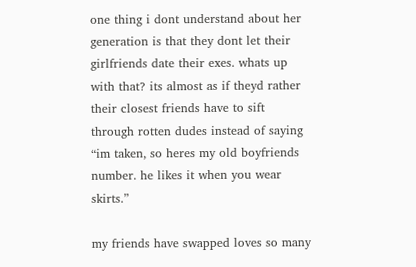one thing i dont understand about her generation is that they dont let their girlfriends date their exes. whats up with that? its almost as if theyd rather their closest friends have to sift through rotten dudes instead of saying “im taken, so heres my old boyfriends number. he likes it when you wear skirts.”

my friends have swapped loves so many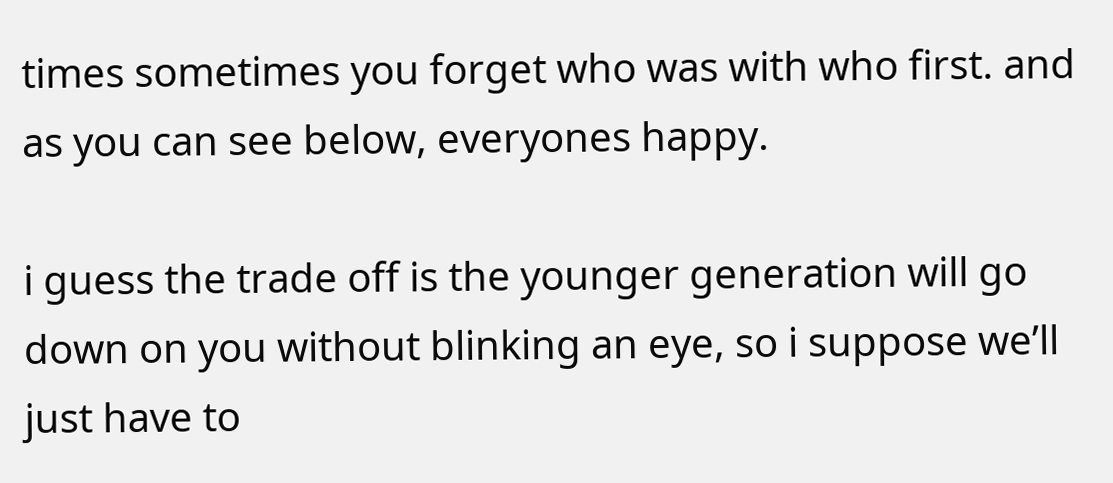times sometimes you forget who was with who first. and as you can see below, everyones happy.

i guess the trade off is the younger generation will go down on you without blinking an eye, so i suppose we’ll just have to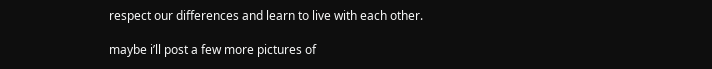respect our differences and learn to live with each other.

maybe i’ll post a few more pictures of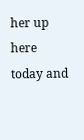her up here today and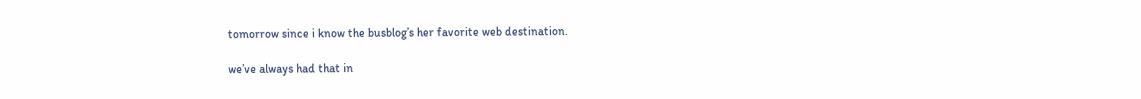tomorrow since i know the busblog’s her favorite web destination.

we’ve always had that in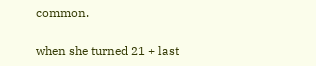common.

when she turned 21 + last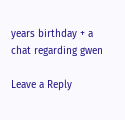years birthday + a chat regarding gwen

Leave a Reply